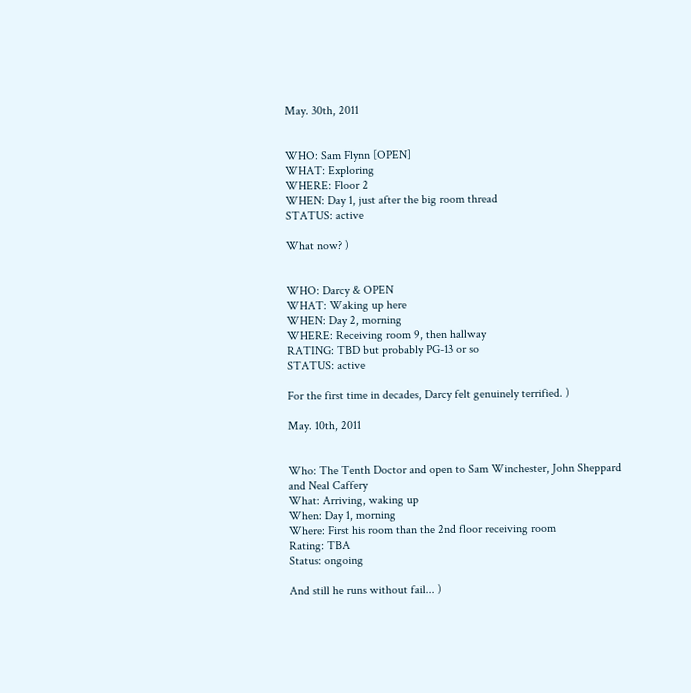May. 30th, 2011


WHO: Sam Flynn [OPEN]
WHAT: Exploring
WHERE: Floor 2
WHEN: Day 1, just after the big room thread
STATUS: active

What now? )


WHO: Darcy & OPEN
WHAT: Waking up here
WHEN: Day 2, morning
WHERE: Receiving room 9, then hallway
RATING: TBD but probably PG-13 or so
STATUS: active

For the first time in decades, Darcy felt genuinely terrified. )

May. 10th, 2011


Who: The Tenth Doctor and open to Sam Winchester, John Sheppard and Neal Caffery
What: Arriving, waking up
When: Day 1, morning
Where: First his room than the 2nd floor receiving room
Rating: TBA
Status: ongoing

And still he runs without fail... )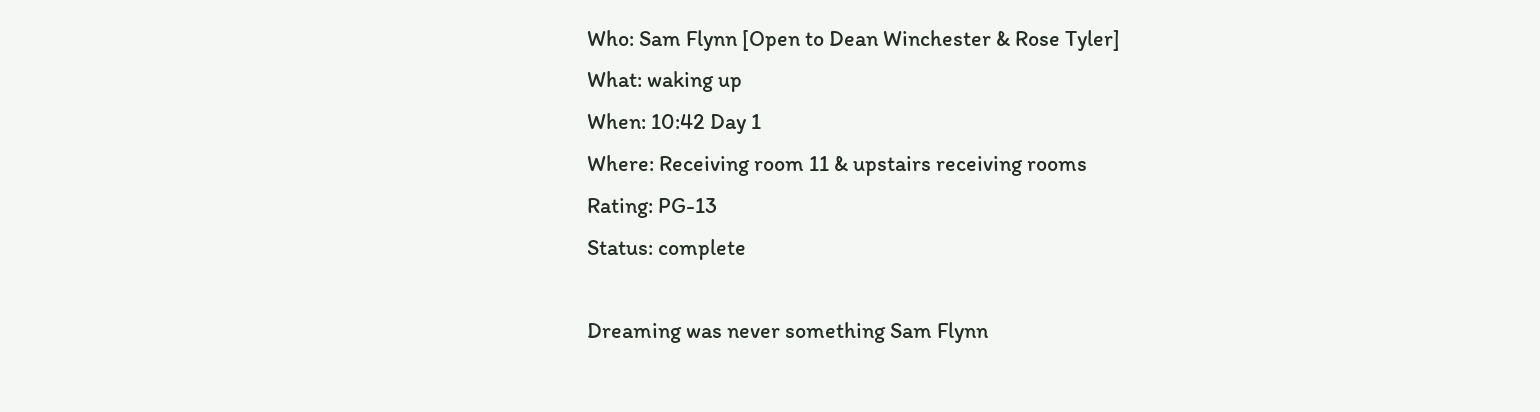Who: Sam Flynn [Open to Dean Winchester & Rose Tyler]
What: waking up
When: 10:42 Day 1
Where: Receiving room 11 & upstairs receiving rooms
Rating: PG-13
Status: complete

Dreaming was never something Sam Flynn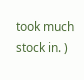took much stock in. )